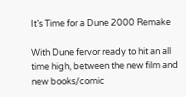It’s Time for a Dune 2000 Remake

With Dune fervor ready to hit an all time high, between the new film and new books/comic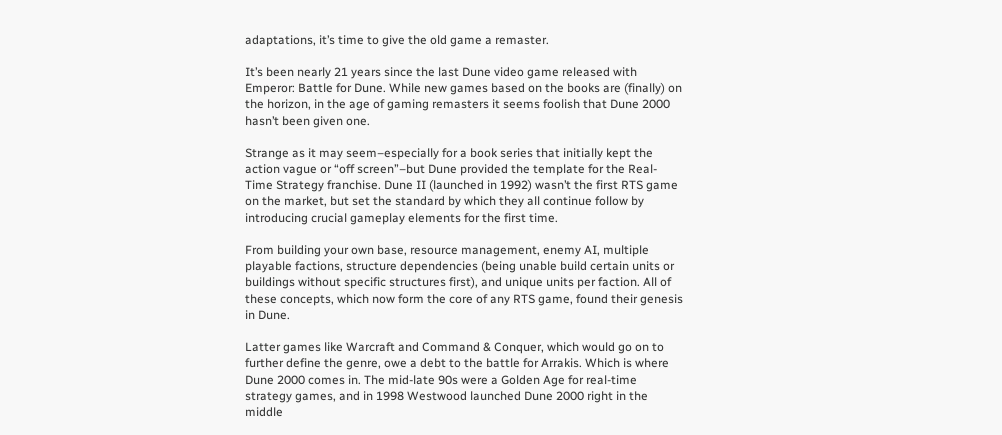adaptations, it’s time to give the old game a remaster.

It’s been nearly 21 years since the last Dune video game released with Emperor: Battle for Dune. While new games based on the books are (finally) on the horizon, in the age of gaming remasters it seems foolish that Dune 2000 hasn’t been given one.

Strange as it may seem–especially for a book series that initially kept the action vague or “off screen”–but Dune provided the template for the Real-Time Strategy franchise. Dune II (launched in 1992) wasn’t the first RTS game on the market, but set the standard by which they all continue follow by introducing crucial gameplay elements for the first time.

From building your own base, resource management, enemy AI, multiple playable factions, structure dependencies (being unable build certain units or buildings without specific structures first), and unique units per faction. All of these concepts, which now form the core of any RTS game, found their genesis in Dune.

Latter games like Warcraft and Command & Conquer, which would go on to further define the genre, owe a debt to the battle for Arrakis. Which is where Dune 2000 comes in. The mid-late 90s were a Golden Age for real-time strategy games, and in 1998 Westwood launched Dune 2000 right in the middle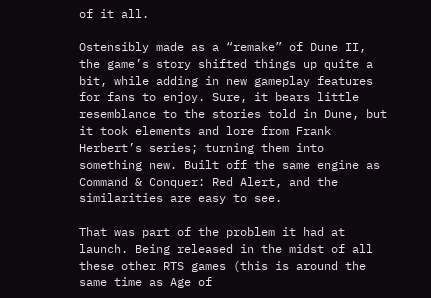of it all.

Ostensibly made as a “remake” of Dune II, the game’s story shifted things up quite a bit, while adding in new gameplay features for fans to enjoy. Sure, it bears little resemblance to the stories told in Dune, but it took elements and lore from Frank Herbert’s series; turning them into something new. Built off the same engine as Command & Conquer: Red Alert, and the similarities are easy to see.

That was part of the problem it had at launch. Being released in the midst of all these other RTS games (this is around the same time as Age of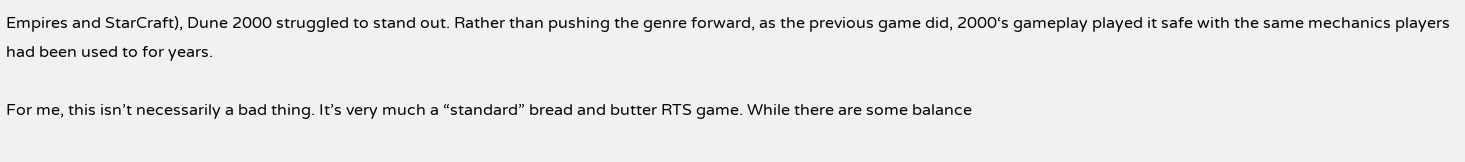Empires and StarCraft), Dune 2000 struggled to stand out. Rather than pushing the genre forward, as the previous game did, 2000‘s gameplay played it safe with the same mechanics players had been used to for years.

For me, this isn’t necessarily a bad thing. It’s very much a “standard” bread and butter RTS game. While there are some balance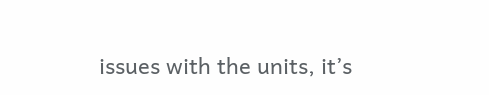issues with the units, it’s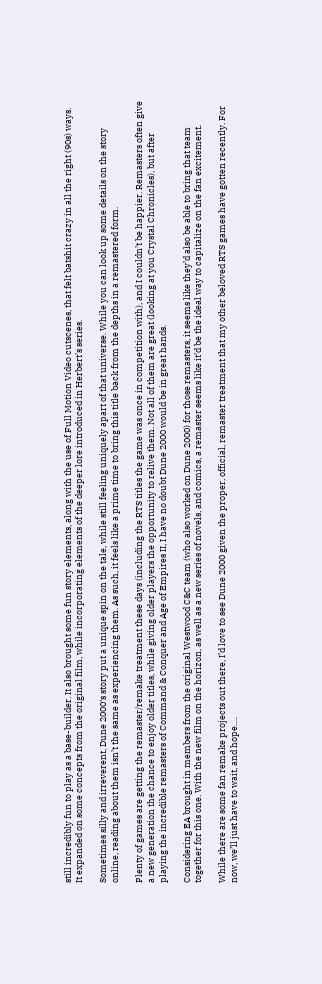still incredibly fun to play as a base-builder. It also brought some fun story elements, along with the use of Full Motion Video cutscenes, that felt batshit crazy in all the right (90s) ways. It expanded on some concepts from the original film, while incorporating elements of the deeper lore introduced in Herbert’s series.

Sometimes silly and irreverent, Dune 2000‘s story put a unique spin on the tale, while still feeling uniquely apart of that universe. While you can look up some details on the story online, reading about them isn’t the same as experiencing them. As such, it feels like a prime time to bring this title back from the depths in a remastered form.

Plenty of games are getting the remaster/remake treatment these days (including the RTS titles the game was once in competition with), and I couldn’t be happier. Remasters often give a new generation the chance to enjoy older titles, while giving older players the opportunity to relive them. Not all of them are great (looking at you Crystal Chronicles), but after playing the incredible remasters of Command & Conquer and Age of Empires II, I have no doubt Dune 2000 would be in great hands.

Considering EA brought in members from the original Westwood C&C team (who also worked on Dune 2000) for those remasters, it seems like they’d also be able to bring that team together for this one. With the new film on the horizon, as well as a new series of novels, and comics, a remaster seems like it’d be the ideal way to capitalize on the fan excitement.

While there are some fan remake projects out there, I’d love to see Dune 2000 given the proper, official, remaster treatment that my other beloved RTS games have gotten recently. For now, we’ll just have to wait, and hope….